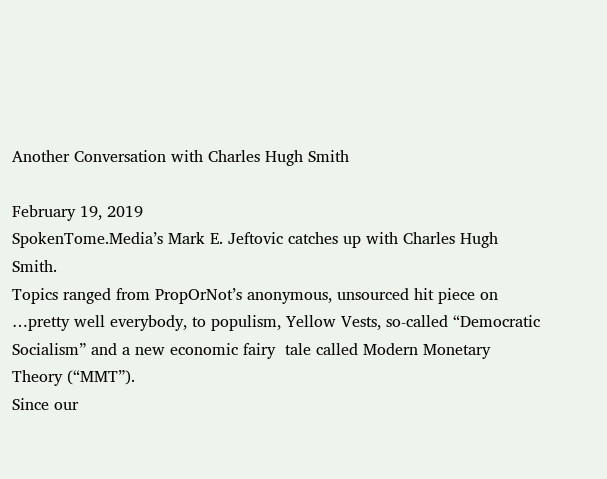Another Conversation with Charles Hugh Smith

February 19, 2019
SpokenTome.Media’s Mark E. Jeftovic catches up with Charles Hugh Smith.
Topics ranged from PropOrNot’s anonymous, unsourced hit piece on …pretty well everybody, to populism, Yellow Vests, so-called “Democratic Socialism” and a new economic fairy  tale called Modern Monetary Theory (“MMT”).
Since our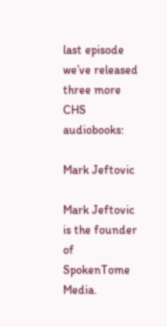last episode we’ve released three more CHS audiobooks:

Mark Jeftovic

Mark Jeftovic is the founder of SpokenTome Media.